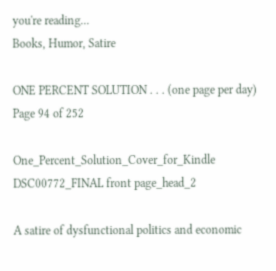you're reading...
Books, Humor, Satire

ONE PERCENT SOLUTION . . . (one page per day) Page 94 of 252

One_Percent_Solution_Cover_for_Kindle  DSC00772_FINAL front page_head_2

A satire of dysfunctional politics and economic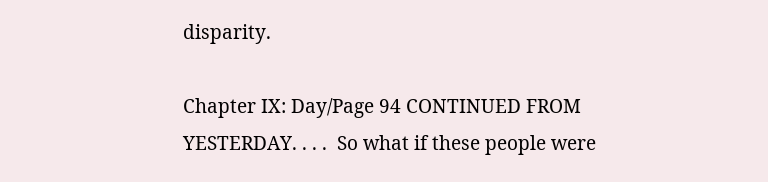disparity.

Chapter IX: Day/Page 94 CONTINUED FROM YESTERDAY. . . .  So what if these people were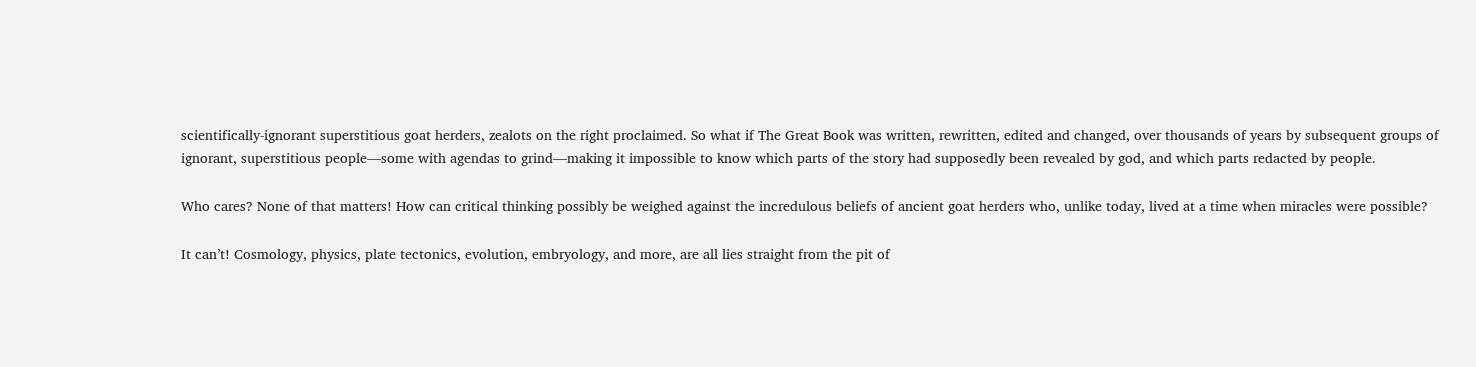scientifically-ignorant superstitious goat herders, zealots on the right proclaimed. So what if The Great Book was written, rewritten, edited and changed, over thousands of years by subsequent groups of ignorant, superstitious people—some with agendas to grind—making it impossible to know which parts of the story had supposedly been revealed by god, and which parts redacted by people.

Who cares? None of that matters! How can critical thinking possibly be weighed against the incredulous beliefs of ancient goat herders who, unlike today, lived at a time when miracles were possible?

It can’t! Cosmology, physics, plate tectonics, evolution, embryology, and more, are all lies straight from the pit of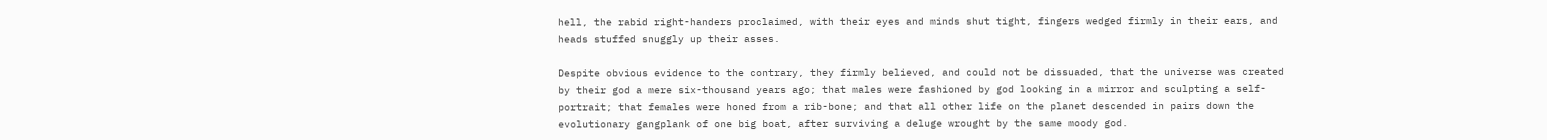hell, the rabid right-handers proclaimed, with their eyes and minds shut tight, fingers wedged firmly in their ears, and heads stuffed snuggly up their asses.

Despite obvious evidence to the contrary, they firmly believed, and could not be dissuaded, that the universe was created by their god a mere six-thousand years ago; that males were fashioned by god looking in a mirror and sculpting a self-portrait; that females were honed from a rib-bone; and that all other life on the planet descended in pairs down the evolutionary gangplank of one big boat, after surviving a deluge wrought by the same moody god.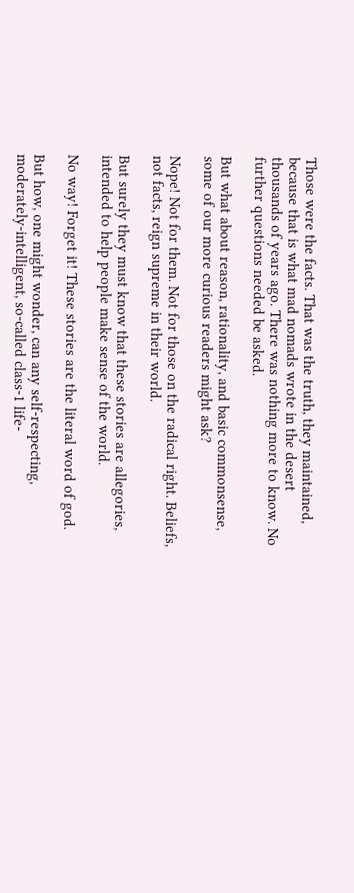Those were the facts. That was the truth, they maintained, because that is what mad nomads wrote in the desert thousands of years ago. There was nothing more to know. No further questions needed be asked.

But what about reason, rationality, and basic commonsense, some of our more curious readers might ask?

Nope! Not for them. Not for those on the radical right. Beliefs, not facts, reign supreme in their world.

But surely they must know that these stories are allegories, intended to help people make sense of the world.

No way! Forget it! These stories are the literal word of god.

But how, one might wonder, can any self-respecting, moderately-intelligent, so-called class-1 life-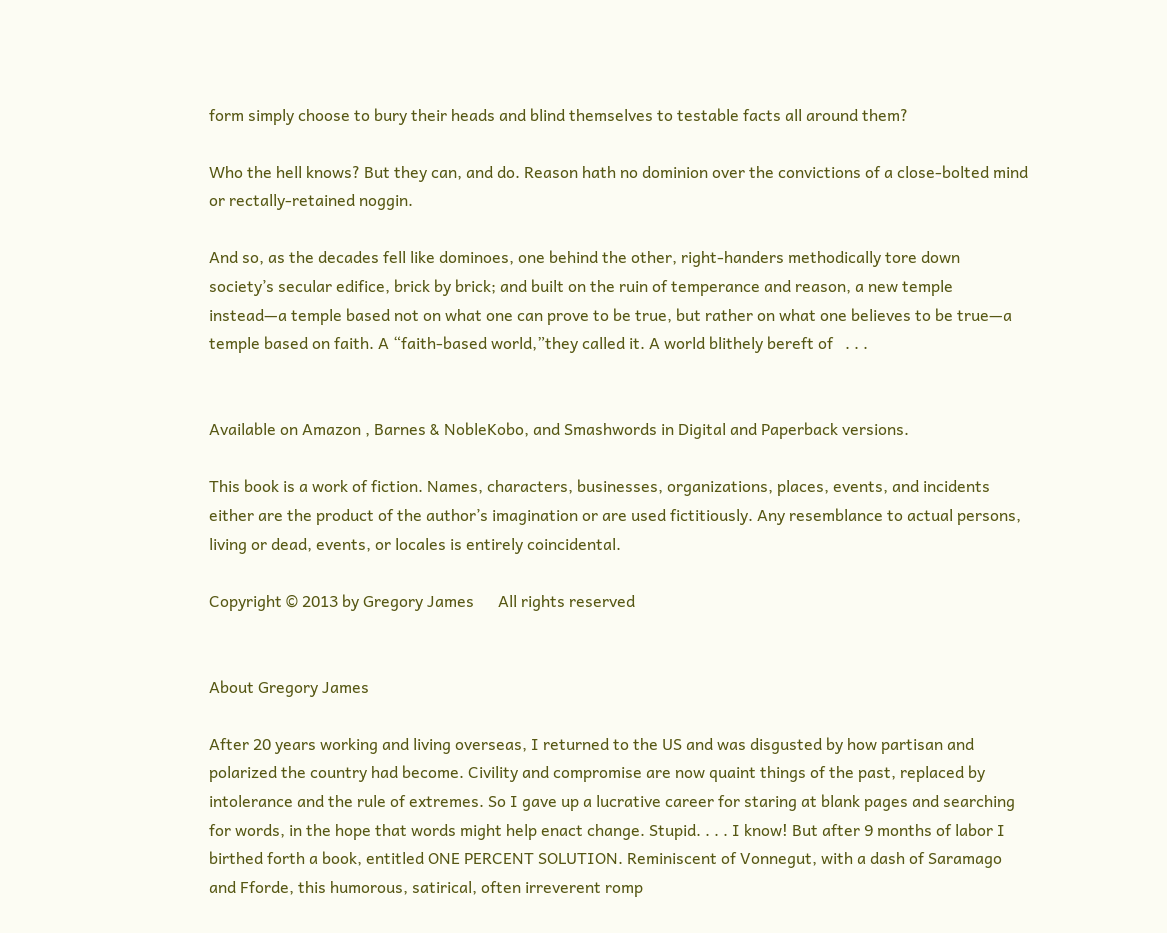form simply choose to bury their heads and blind themselves to testable facts all around them?

Who the hell knows? But they can, and do. Reason hath no dominion over the convictions of a close-bolted mind or rectally-retained noggin.

And so, as the decades fell like dominoes, one behind the other, right-handers methodically tore down society’s secular edifice, brick by brick; and built on the ruin of temperance and reason, a new temple instead—a temple based not on what one can prove to be true, but rather on what one believes to be true—a temple based on faith. A “faith-based world,”they called it. A world blithely bereft of   . . .


Available on Amazon , Barnes & NobleKobo, and Smashwords in Digital and Paperback versions.

This book is a work of fiction. Names, characters, businesses, organizations, places, events, and incidents either are the product of the author’s imagination or are used fictitiously. Any resemblance to actual persons, living or dead, events, or locales is entirely coincidental.

Copyright © 2013 by Gregory James      All rights reserved


About Gregory James

After 20 years working and living overseas, I returned to the US and was disgusted by how partisan and polarized the country had become. Civility and compromise are now quaint things of the past, replaced by intolerance and the rule of extremes. So I gave up a lucrative career for staring at blank pages and searching for words, in the hope that words might help enact change. Stupid. . . . I know! But after 9 months of labor I birthed forth a book, entitled ONE PERCENT SOLUTION. Reminiscent of Vonnegut, with a dash of Saramago and Fforde, this humorous, satirical, often irreverent romp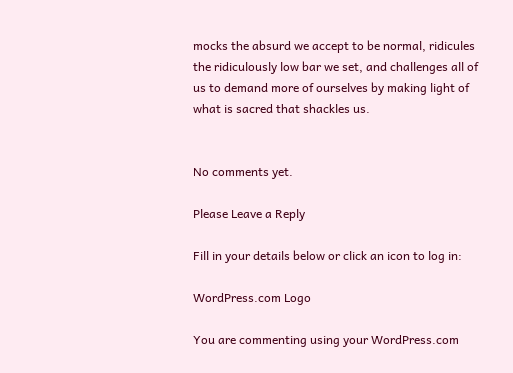mocks the absurd we accept to be normal, ridicules the ridiculously low bar we set, and challenges all of us to demand more of ourselves by making light of what is sacred that shackles us.


No comments yet.

Please Leave a Reply

Fill in your details below or click an icon to log in:

WordPress.com Logo

You are commenting using your WordPress.com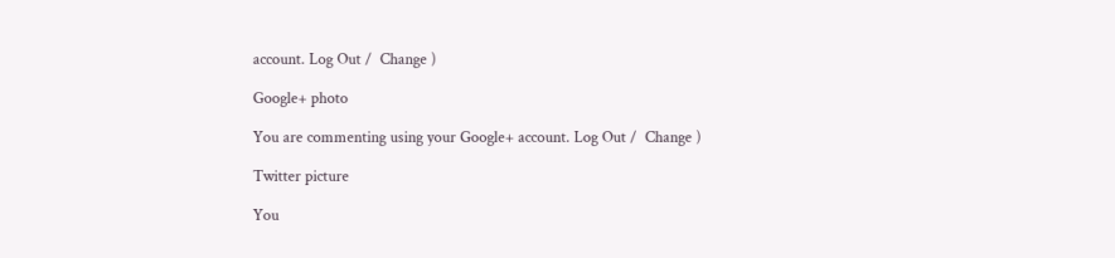account. Log Out /  Change )

Google+ photo

You are commenting using your Google+ account. Log Out /  Change )

Twitter picture

You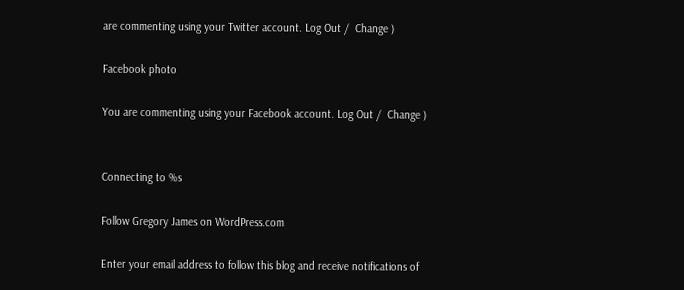are commenting using your Twitter account. Log Out /  Change )

Facebook photo

You are commenting using your Facebook account. Log Out /  Change )


Connecting to %s

Follow Gregory James on WordPress.com

Enter your email address to follow this blog and receive notifications of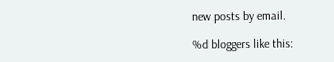new posts by email.

%d bloggers like this: